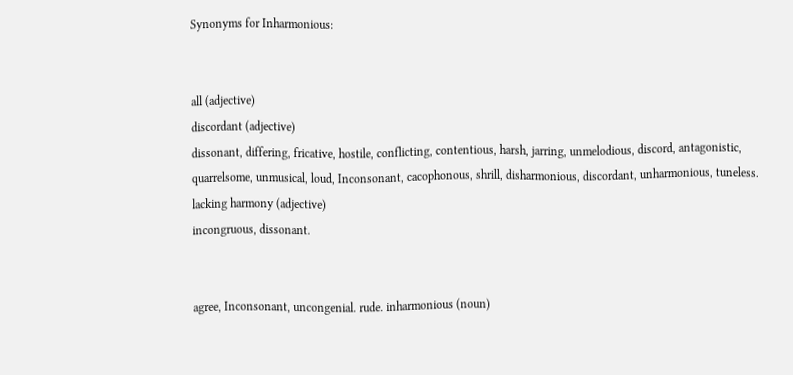Synonyms for Inharmonious:


all (adjective)
discordant (adjective)
dissonant, differing, fricative, hostile, conflicting, contentious, harsh, jarring, unmelodious, discord, antagonistic, quarrelsome, unmusical, loud, Inconsonant, cacophonous, shrill, disharmonious, discordant, unharmonious, tuneless.
lacking harmony (adjective)
incongruous, dissonant.


agree, Inconsonant, uncongenial. rude. inharmonious (noun)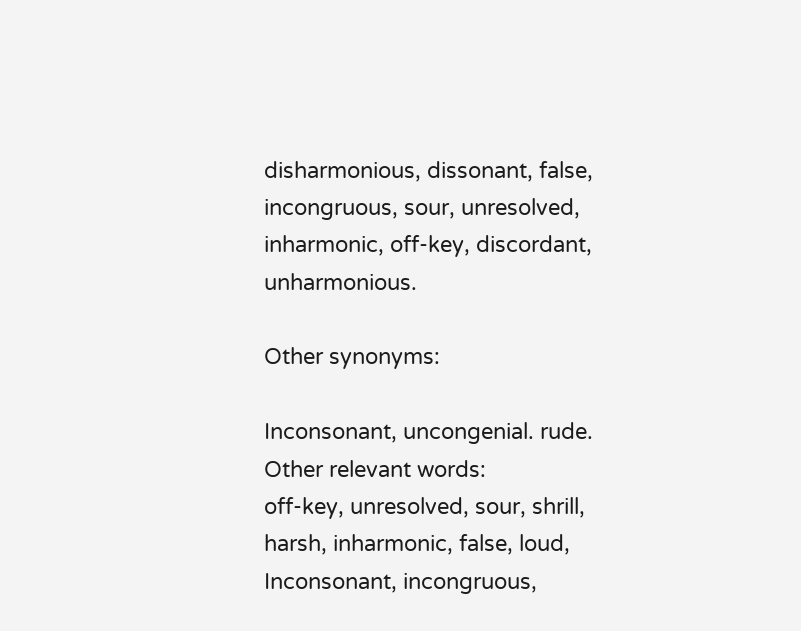disharmonious, dissonant, false, incongruous, sour, unresolved, inharmonic, off-key, discordant, unharmonious.

Other synonyms:

Inconsonant, uncongenial. rude. Other relevant words:
off-key, unresolved, sour, shrill, harsh, inharmonic, false, loud, Inconsonant, incongruous,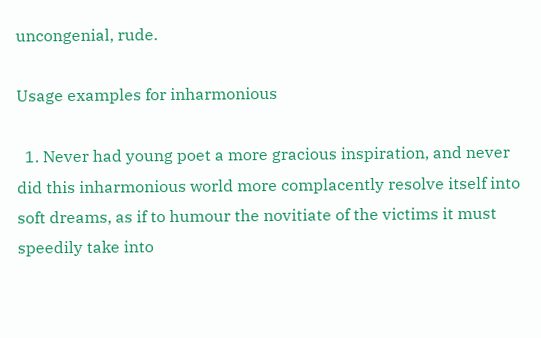uncongenial, rude.

Usage examples for inharmonious

  1. Never had young poet a more gracious inspiration, and never did this inharmonious world more complacently resolve itself into soft dreams, as if to humour the novitiate of the victims it must speedily take into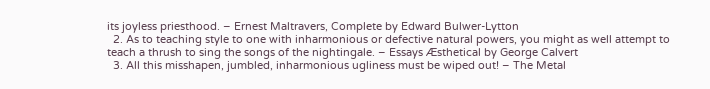its joyless priesthood. – Ernest Maltravers, Complete by Edward Bulwer-Lytton
  2. As to teaching style to one with inharmonious or defective natural powers, you might as well attempt to teach a thrush to sing the songs of the nightingale. – Essays Æsthetical by George Calvert
  3. All this misshapen, jumbled, inharmonious ugliness must be wiped out! – The Metal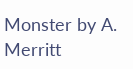Monster by A. Merritt